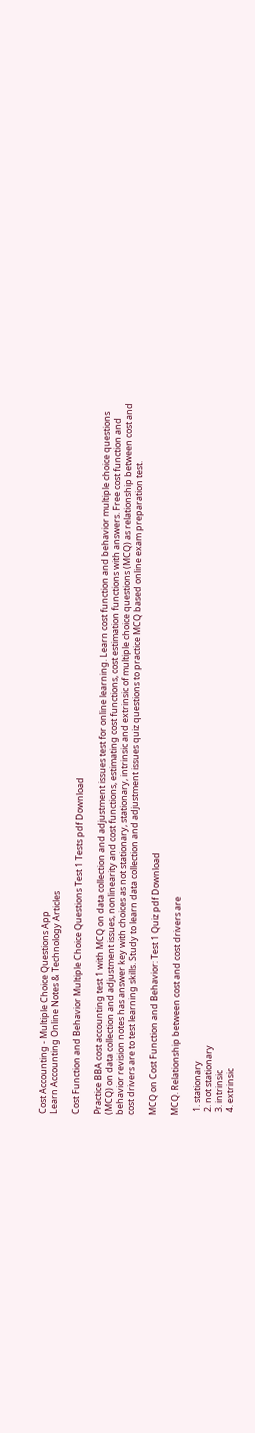Cost Accounting - Multiple Choice Questions App
Learn Accounting Online Notes & Technology Articles

Cost Function and Behavior Multiple Choice Questions Test 1 Tests pdf Download

Practice BBA cost accounting test 1 with MCQ on data collection and adjustment issues test for online learning. Learn cost function and behavior multiple choice questions (MCQ) on data collection and adjustment issues, nonlinearity and cost functions, estimating cost functions, cost estimation functions with answers. Free cost function and behavior revision notes has answer key with choices as not stationary, stationary, intrinsic and extrinsic of multiple choice questions (MCQ) as relationship between cost and cost drivers are to test learning skills. Study to learn data collection and adjustment issues quiz questions to practice MCQ based online exam preparation test.

MCQ on Cost Function and Behavior: Test 1 Quiz pdf Download

MCQ. Relationship between cost and cost drivers are

  1. stationary
  2. not stationary
  3. intrinsic
  4. extrinsic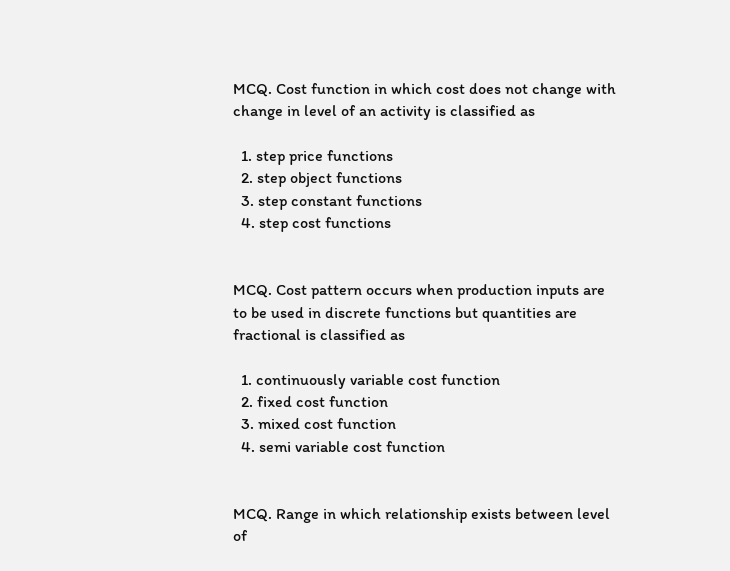MCQ. Cost function in which cost does not change with change in level of an activity is classified as

  1. step price functions
  2. step object functions
  3. step constant functions
  4. step cost functions


MCQ. Cost pattern occurs when production inputs are to be used in discrete functions but quantities are fractional is classified as

  1. continuously variable cost function
  2. fixed cost function
  3. mixed cost function
  4. semi variable cost function


MCQ. Range in which relationship exists between level of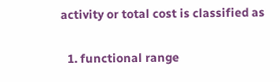activity or total cost is classified as

  1. functional range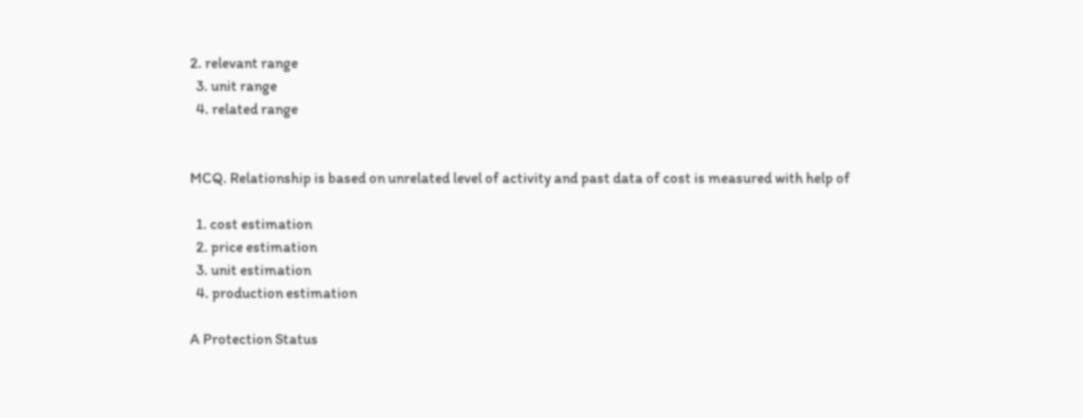2. relevant range
  3. unit range
  4. related range


MCQ. Relationship is based on unrelated level of activity and past data of cost is measured with help of

  1. cost estimation
  2. price estimation
  3. unit estimation
  4. production estimation

A Protection Status